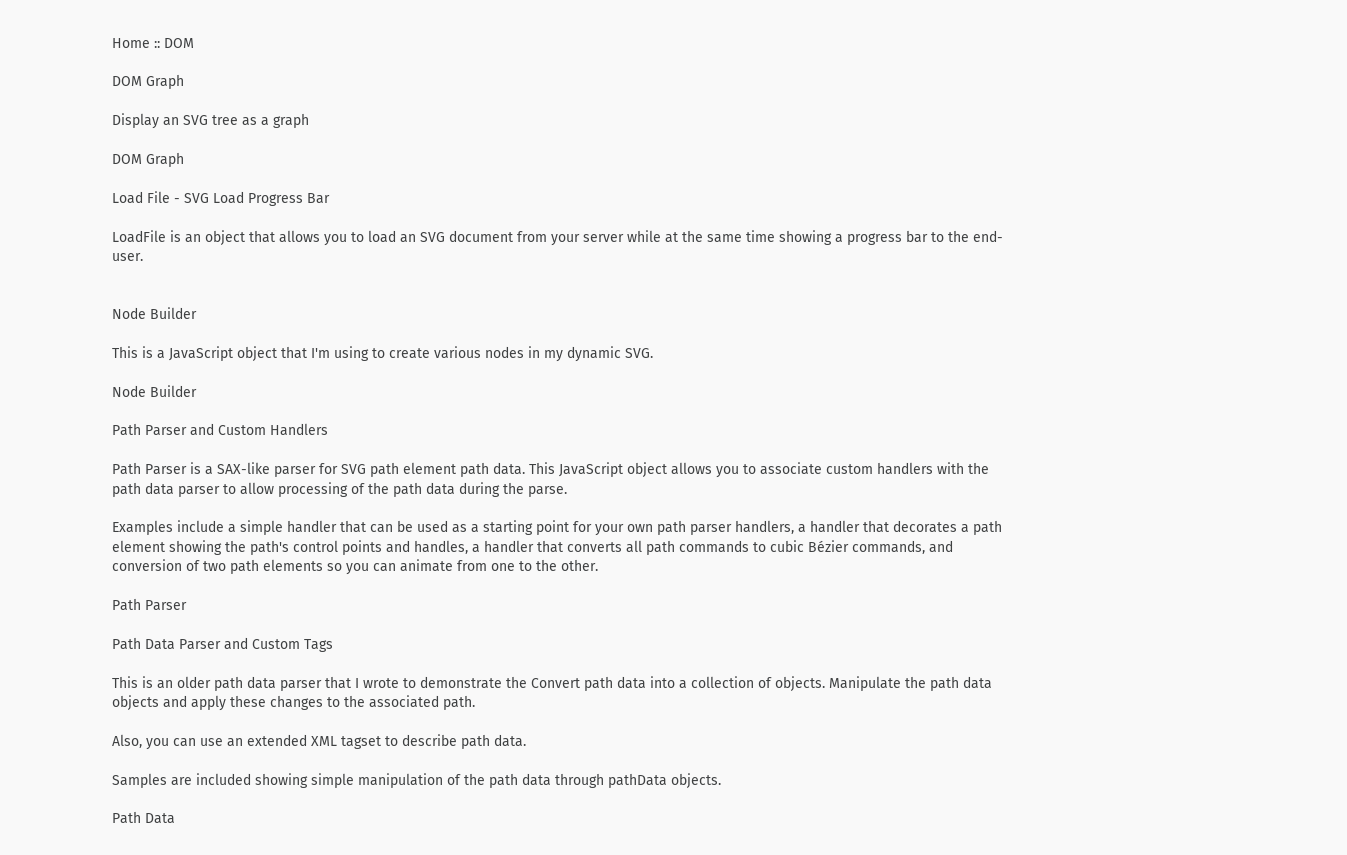Home :: DOM

DOM Graph

Display an SVG tree as a graph

DOM Graph

Load File - SVG Load Progress Bar

LoadFile is an object that allows you to load an SVG document from your server while at the same time showing a progress bar to the end-user.


Node Builder

This is a JavaScript object that I'm using to create various nodes in my dynamic SVG.

Node Builder

Path Parser and Custom Handlers

Path Parser is a SAX-like parser for SVG path element path data. This JavaScript object allows you to associate custom handlers with the path data parser to allow processing of the path data during the parse.

Examples include a simple handler that can be used as a starting point for your own path parser handlers, a handler that decorates a path element showing the path's control points and handles, a handler that converts all path commands to cubic Bézier commands, and conversion of two path elements so you can animate from one to the other.

Path Parser

Path Data Parser and Custom Tags

This is an older path data parser that I wrote to demonstrate the Convert path data into a collection of objects. Manipulate the path data objects and apply these changes to the associated path.

Also, you can use an extended XML tagset to describe path data.

Samples are included showing simple manipulation of the path data through pathData objects.

Path Data